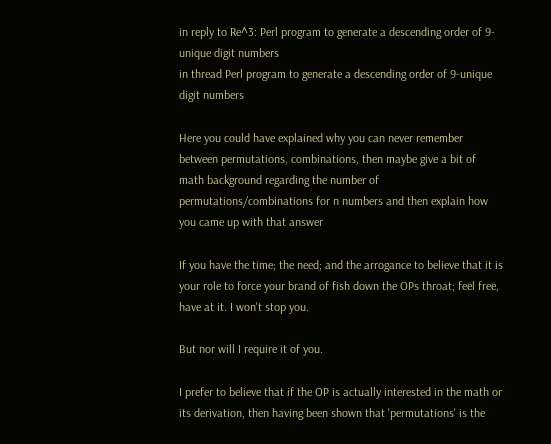in reply to Re^3: Perl program to generate a descending order of 9-unique digit numbers
in thread Perl program to generate a descending order of 9-unique digit numbers

Here you could have explained why you can never remember between permutations, combinations, then maybe give a bit of math background regarding the number of permutations/combinations for n numbers and then explain how you came up with that answer

If you have the time; the need; and the arrogance to believe that it is your role to force your brand of fish down the OPs throat; feel free, have at it. I won't stop you.

But nor will I require it of you.

I prefer to believe that if the OP is actually interested in the math or its derivation, then having been shown that 'permutations' is the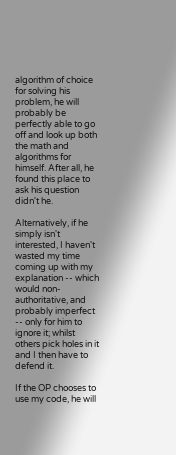algorithm of choice for solving his problem, he will probably be perfectly able to go off and look up both the math and algorithms for himself. After all, he found this place to ask his question didn't he.

Alternatively, if he simply isn't interested, I haven't wasted my time coming up with my explanation -- which would non-authoritative, and probably imperfect -- only for him to ignore it; whilst others pick holes in it and I then have to defend it.

If the OP chooses to use my code, he will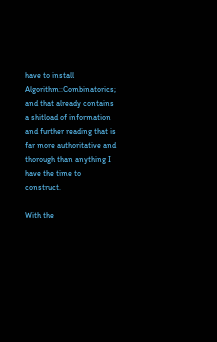have to install Algorithm::Combinatorics; and that already contains a shitload of information and further reading that is far more authoritative and thorough than anything I have the time to construct.

With the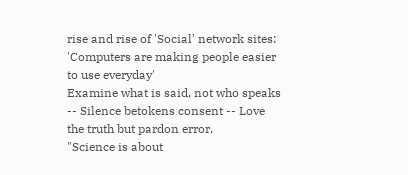rise and rise of 'Social' network sites: 'Computers are making people easier to use everyday'
Examine what is said, not who speaks -- Silence betokens consent -- Love the truth but pardon error.
"Science is about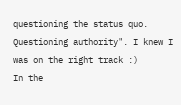questioning the status quo. Questioning authority". I knew I was on the right track :)
In the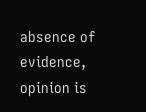absence of evidence, opinion is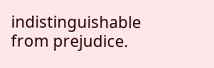indistinguishable from prejudice.